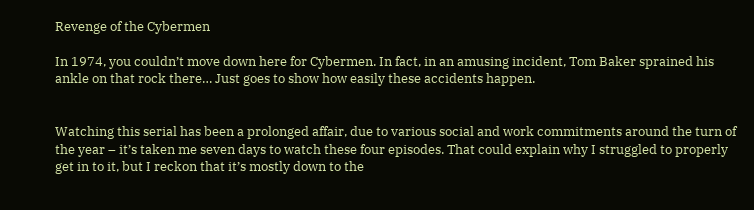Revenge of the Cybermen

In 1974, you couldn’t move down here for Cybermen. In fact, in an amusing incident, Tom Baker sprained his ankle on that rock there… Just goes to show how easily these accidents happen.


Watching this serial has been a prolonged affair, due to various social and work commitments around the turn of the year – it’s taken me seven days to watch these four episodes. That could explain why I struggled to properly get in to it, but I reckon that it’s mostly down to the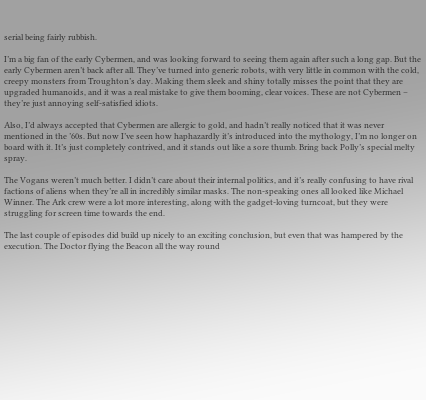serial being fairly rubbish.

I’m a big fan of the early Cybermen, and was looking forward to seeing them again after such a long gap. But the early Cybermen aren’t back after all. They’ve turned into generic robots, with very little in common with the cold, creepy monsters from Troughton’s day. Making them sleek and shiny totally misses the point that they are upgraded humanoids, and it was a real mistake to give them booming, clear voices. These are not Cybermen – they’re just annoying self-satisfied idiots.

Also, I’d always accepted that Cybermen are allergic to gold, and hadn’t really noticed that it was never mentioned in the ’60s. But now I’ve seen how haphazardly it’s introduced into the mythology, I’m no longer on board with it. It’s just completely contrived, and it stands out like a sore thumb. Bring back Polly’s special melty spray.

The Vogans weren’t much better. I didn’t care about their internal politics, and it’s really confusing to have rival factions of aliens when they’re all in incredibly similar masks. The non-speaking ones all looked like Michael Winner. The Ark crew were a lot more interesting, along with the gadget-loving turncoat, but they were struggling for screen time towards the end.

The last couple of episodes did build up nicely to an exciting conclusion, but even that was hampered by the execution. The Doctor flying the Beacon all the way round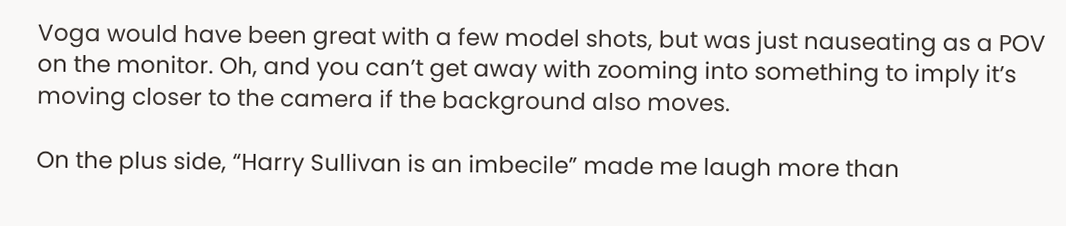Voga would have been great with a few model shots, but was just nauseating as a POV on the monitor. Oh, and you can’t get away with zooming into something to imply it’s moving closer to the camera if the background also moves.

On the plus side, “Harry Sullivan is an imbecile” made me laugh more than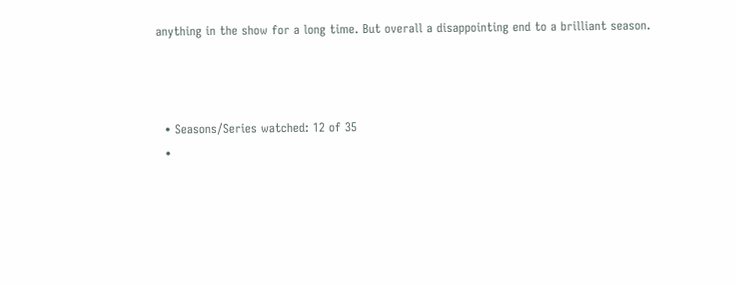anything in the show for a long time. But overall a disappointing end to a brilliant season.



  • Seasons/Series watched: 12 of 35
  •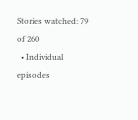Stories watched: 79 of 260
  • Individual episodes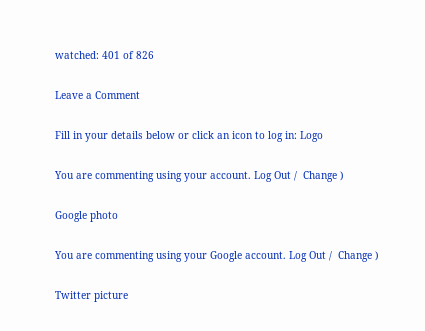watched: 401 of 826

Leave a Comment

Fill in your details below or click an icon to log in: Logo

You are commenting using your account. Log Out /  Change )

Google photo

You are commenting using your Google account. Log Out /  Change )

Twitter picture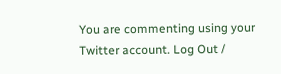You are commenting using your Twitter account. Log Out /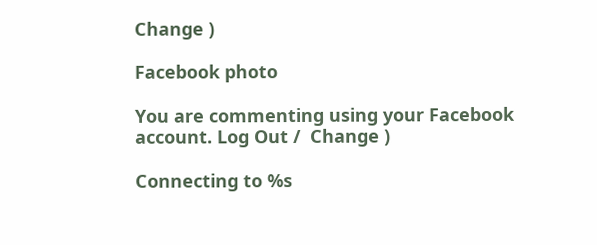Change )

Facebook photo

You are commenting using your Facebook account. Log Out /  Change )

Connecting to %s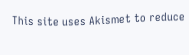This site uses Akismet to reduce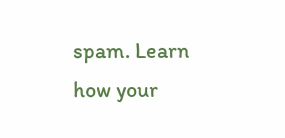spam. Learn how your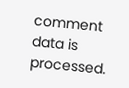comment data is processed.